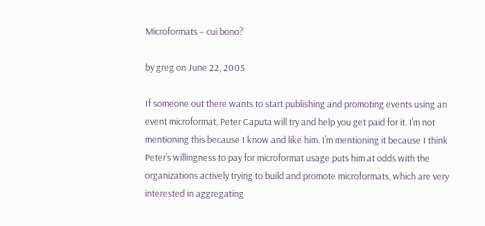Microformats – cui bono?

by greg on June 22, 2005

If someone out there wants to start publishing and promoting events using an event microformat, Peter Caputa will try and help you get paid for it. I’m not mentioning this because I know and like him. I’m mentioning it because I think Peter’s willingness to pay for microformat usage puts him at odds with the organizations actively trying to build and promote microformats, which are very interested in aggregating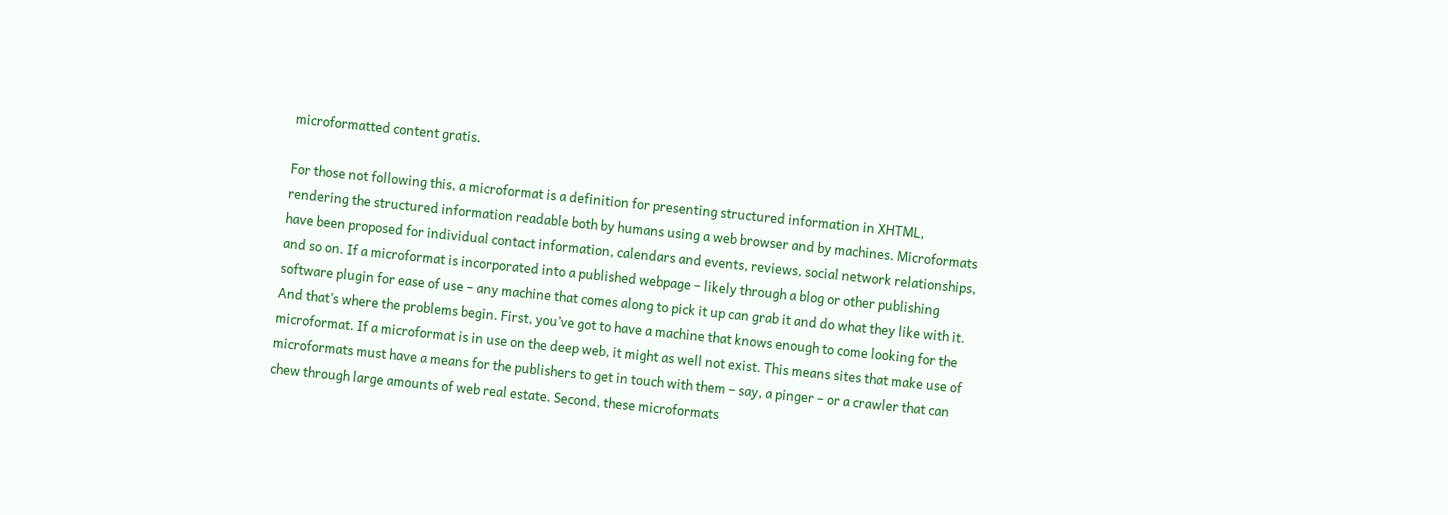microformatted content gratis.

For those not following this, a microformat is a definition for presenting structured information in XHTML, rendering the structured information readable both by humans using a web browser and by machines. Microformats have been proposed for individual contact information, calendars and events, reviews, social network relationships, and so on. If a microformat is incorporated into a published webpage – likely through a blog or other publishing software plugin for ease of use – any machine that comes along to pick it up can grab it and do what they like with it. And that’s where the problems begin. First, you’ve got to have a machine that knows enough to come looking for the microformat. If a microformat is in use on the deep web, it might as well not exist. This means sites that make use of microformats must have a means for the publishers to get in touch with them – say, a pinger – or a crawler that can chew through large amounts of web real estate. Second, these microformats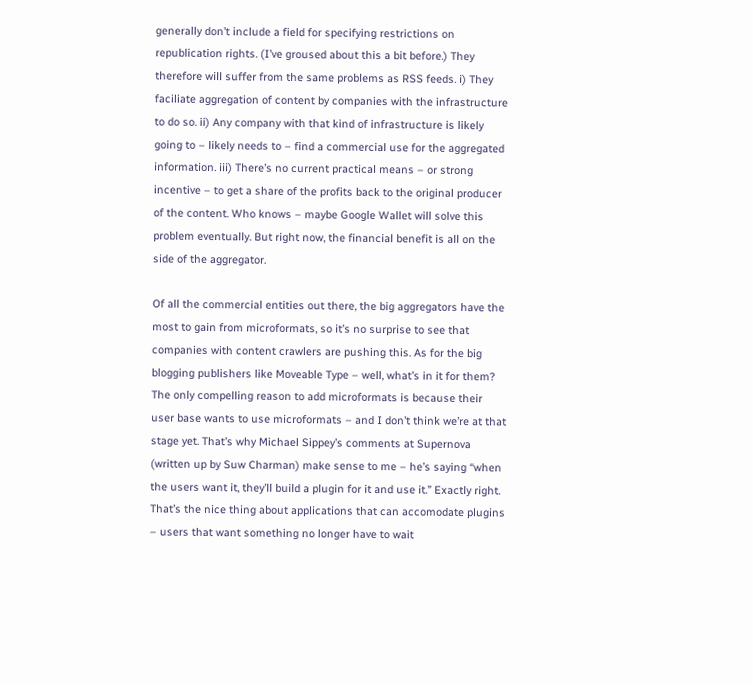generally don’t include a field for specifying restrictions on republication rights. (I’ve groused about this a bit before.) They therefore will suffer from the same problems as RSS feeds. i) They faciliate aggregation of content by companies with the infrastructure to do so. ii) Any company with that kind of infrastructure is likely going to – likely needs to – find a commercial use for the aggregated information. iii) There’s no current practical means – or strong incentive – to get a share of the profits back to the original producer of the content. Who knows – maybe Google Wallet will solve this problem eventually. But right now, the financial benefit is all on the side of the aggregator.

Of all the commercial entities out there, the big aggregators have the most to gain from microformats, so it’s no surprise to see that companies with content crawlers are pushing this. As for the big blogging publishers like Moveable Type – well, what’s in it for them? The only compelling reason to add microformats is because their user base wants to use microformats – and I don’t think we’re at that stage yet. That’s why Michael Sippey’s comments at Supernova (written up by Suw Charman) make sense to me – he’s saying “when the users want it, they’ll build a plugin for it and use it.” Exactly right. That’s the nice thing about applications that can accomodate plugins – users that want something no longer have to wait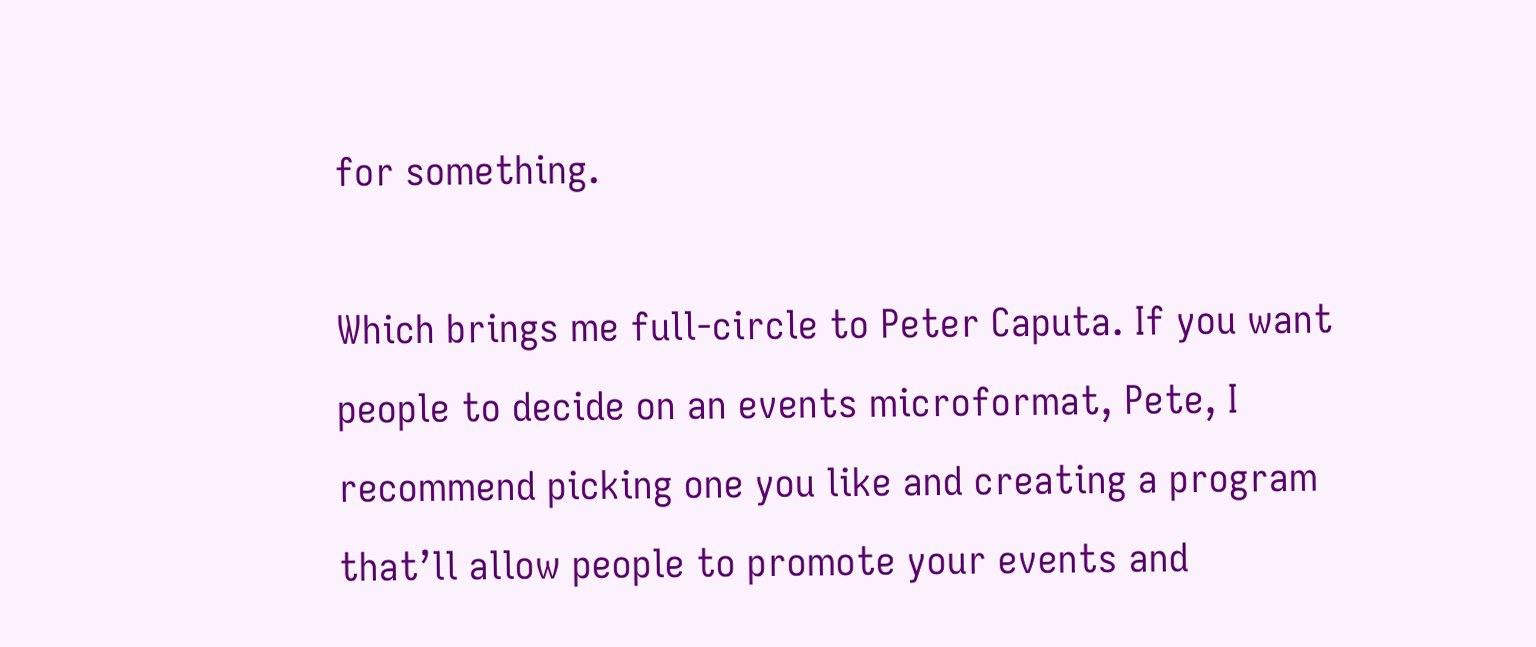for something.

Which brings me full-circle to Peter Caputa. If you want people to decide on an events microformat, Pete, I recommend picking one you like and creating a program that’ll allow people to promote your events and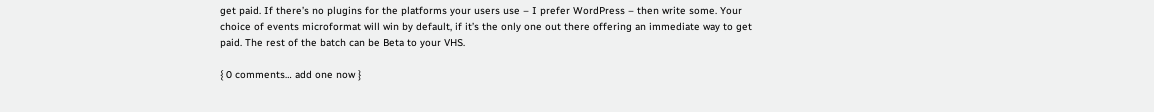get paid. If there’s no plugins for the platforms your users use – I prefer WordPress – then write some. Your choice of events microformat will win by default, if it’s the only one out there offering an immediate way to get paid. The rest of the batch can be Beta to your VHS.

{ 0 comments… add one now }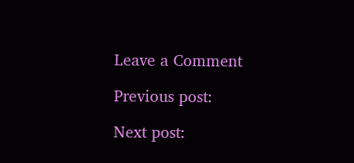Leave a Comment

Previous post:

Next post: